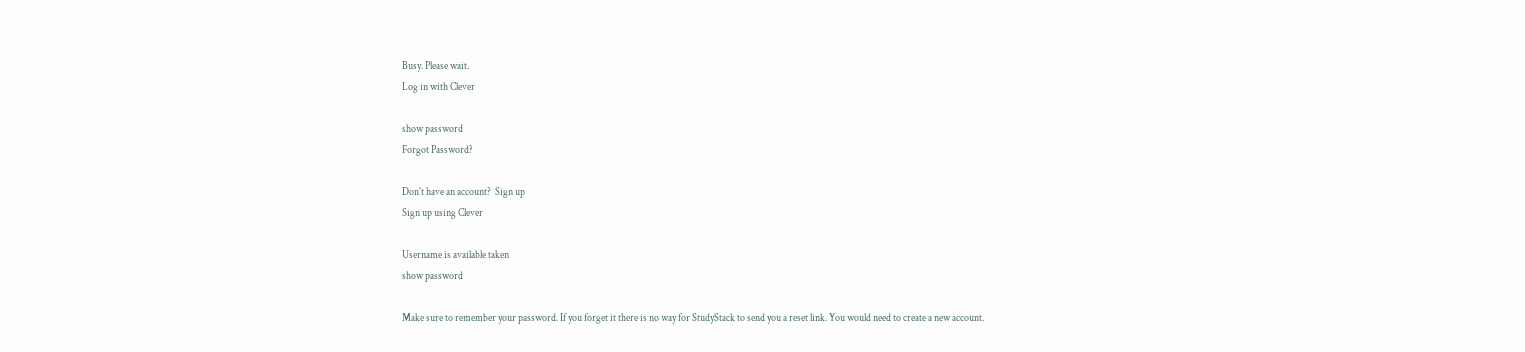Busy. Please wait.
Log in with Clever

show password
Forgot Password?

Don't have an account?  Sign up
Sign up using Clever

Username is available taken
show password

Make sure to remember your password. If you forget it there is no way for StudyStack to send you a reset link. You would need to create a new account.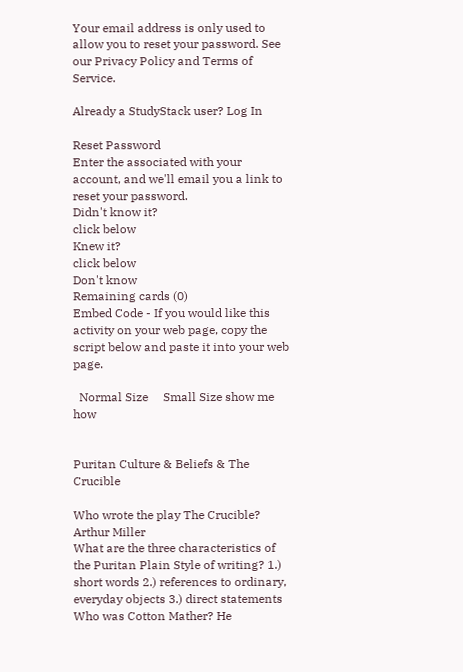Your email address is only used to allow you to reset your password. See our Privacy Policy and Terms of Service.

Already a StudyStack user? Log In

Reset Password
Enter the associated with your account, and we'll email you a link to reset your password.
Didn't know it?
click below
Knew it?
click below
Don't know
Remaining cards (0)
Embed Code - If you would like this activity on your web page, copy the script below and paste it into your web page.

  Normal Size     Small Size show me how


Puritan Culture & Beliefs & The Crucible

Who wrote the play The Crucible? Arthur Miller
What are the three characteristics of the Puritan Plain Style of writing? 1.) short words 2.) references to ordinary, everyday objects 3.) direct statements
Who was Cotton Mather? He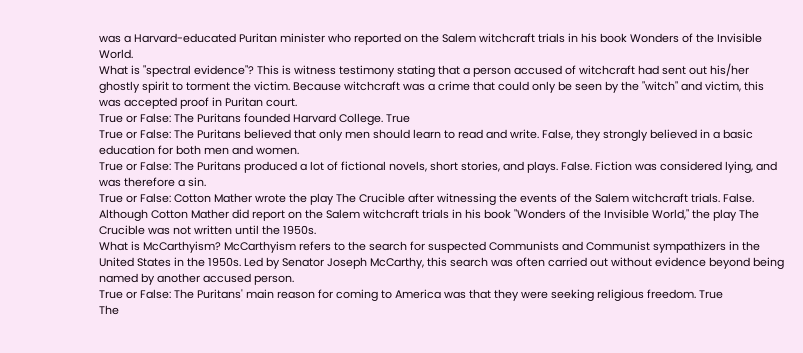was a Harvard-educated Puritan minister who reported on the Salem witchcraft trials in his book Wonders of the Invisible World.
What is "spectral evidence"? This is witness testimony stating that a person accused of witchcraft had sent out his/her ghostly spirit to torment the victim. Because witchcraft was a crime that could only be seen by the "witch" and victim, this was accepted proof in Puritan court.
True or False: The Puritans founded Harvard College. True
True or False: The Puritans believed that only men should learn to read and write. False, they strongly believed in a basic education for both men and women.
True or False: The Puritans produced a lot of fictional novels, short stories, and plays. False. Fiction was considered lying, and was therefore a sin.
True or False: Cotton Mather wrote the play The Crucible after witnessing the events of the Salem witchcraft trials. False. Although Cotton Mather did report on the Salem witchcraft trials in his book "Wonders of the Invisible World," the play The Crucible was not written until the 1950s.
What is McCarthyism? McCarthyism refers to the search for suspected Communists and Communist sympathizers in the United States in the 1950s. Led by Senator Joseph McCarthy, this search was often carried out without evidence beyond being named by another accused person.
True or False: The Puritans' main reason for coming to America was that they were seeking religious freedom. True
The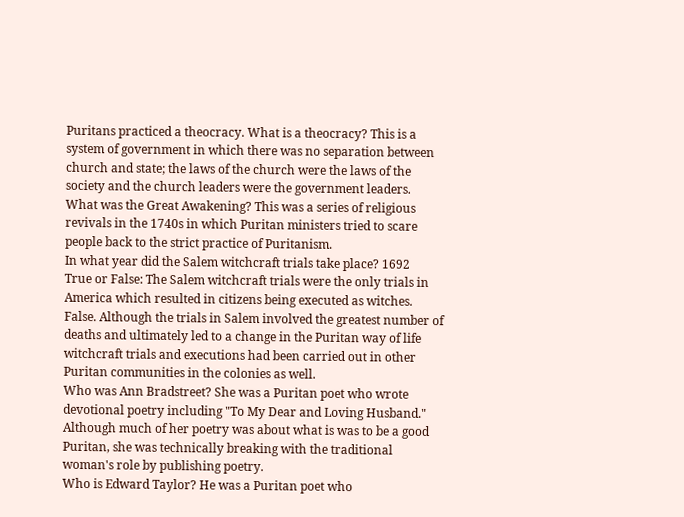Puritans practiced a theocracy. What is a theocracy? This is a system of government in which there was no separation between church and state; the laws of the church were the laws of the society and the church leaders were the government leaders.
What was the Great Awakening? This was a series of religious revivals in the 1740s in which Puritan ministers tried to scare people back to the strict practice of Puritanism.
In what year did the Salem witchcraft trials take place? 1692
True or False: The Salem witchcraft trials were the only trials in America which resulted in citizens being executed as witches. False. Although the trials in Salem involved the greatest number of deaths and ultimately led to a change in the Puritan way of life witchcraft trials and executions had been carried out in other Puritan communities in the colonies as well.
Who was Ann Bradstreet? She was a Puritan poet who wrote devotional poetry including "To My Dear and Loving Husband." Although much of her poetry was about what is was to be a good Puritan, she was technically breaking with the traditional woman's role by publishing poetry.
Who is Edward Taylor? He was a Puritan poet who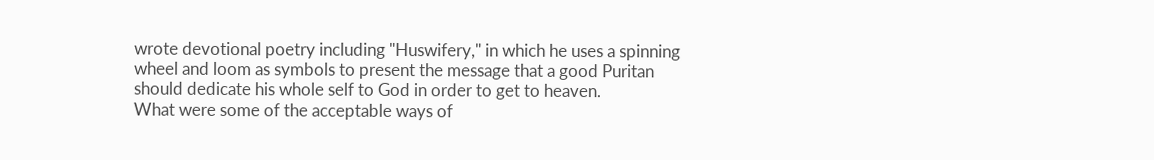wrote devotional poetry including "Huswifery," in which he uses a spinning wheel and loom as symbols to present the message that a good Puritan should dedicate his whole self to God in order to get to heaven.
What were some of the acceptable ways of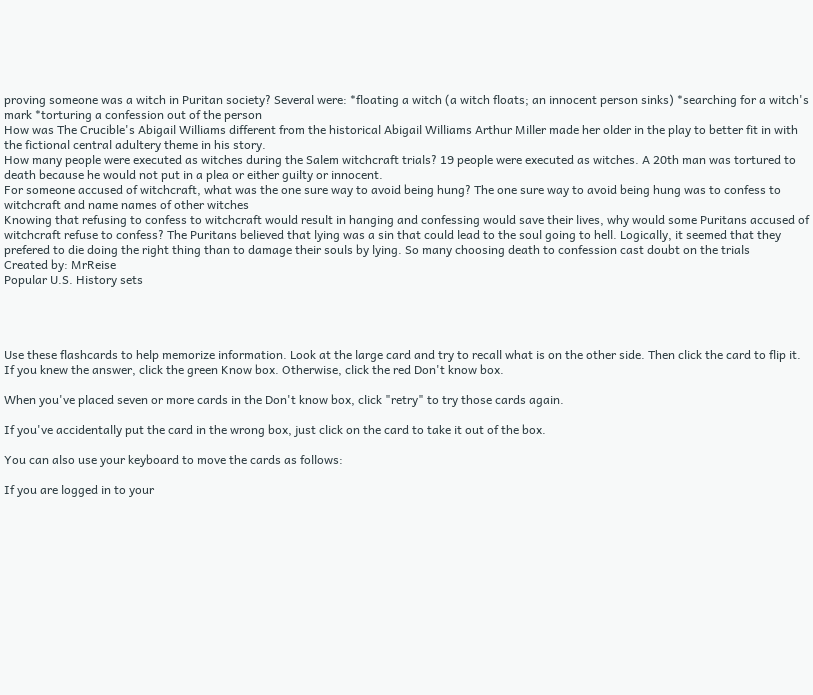proving someone was a witch in Puritan society? Several were: *floating a witch (a witch floats; an innocent person sinks) *searching for a witch's mark *torturing a confession out of the person
How was The Crucible's Abigail Williams different from the historical Abigail Williams Arthur Miller made her older in the play to better fit in with the fictional central adultery theme in his story.
How many people were executed as witches during the Salem witchcraft trials? 19 people were executed as witches. A 20th man was tortured to death because he would not put in a plea or either guilty or innocent.
For someone accused of witchcraft, what was the one sure way to avoid being hung? The one sure way to avoid being hung was to confess to witchcraft and name names of other witches
Knowing that refusing to confess to witchcraft would result in hanging and confessing would save their lives, why would some Puritans accused of witchcraft refuse to confess? The Puritans believed that lying was a sin that could lead to the soul going to hell. Logically, it seemed that they prefered to die doing the right thing than to damage their souls by lying. So many choosing death to confession cast doubt on the trials
Created by: MrReise
Popular U.S. History sets




Use these flashcards to help memorize information. Look at the large card and try to recall what is on the other side. Then click the card to flip it. If you knew the answer, click the green Know box. Otherwise, click the red Don't know box.

When you've placed seven or more cards in the Don't know box, click "retry" to try those cards again.

If you've accidentally put the card in the wrong box, just click on the card to take it out of the box.

You can also use your keyboard to move the cards as follows:

If you are logged in to your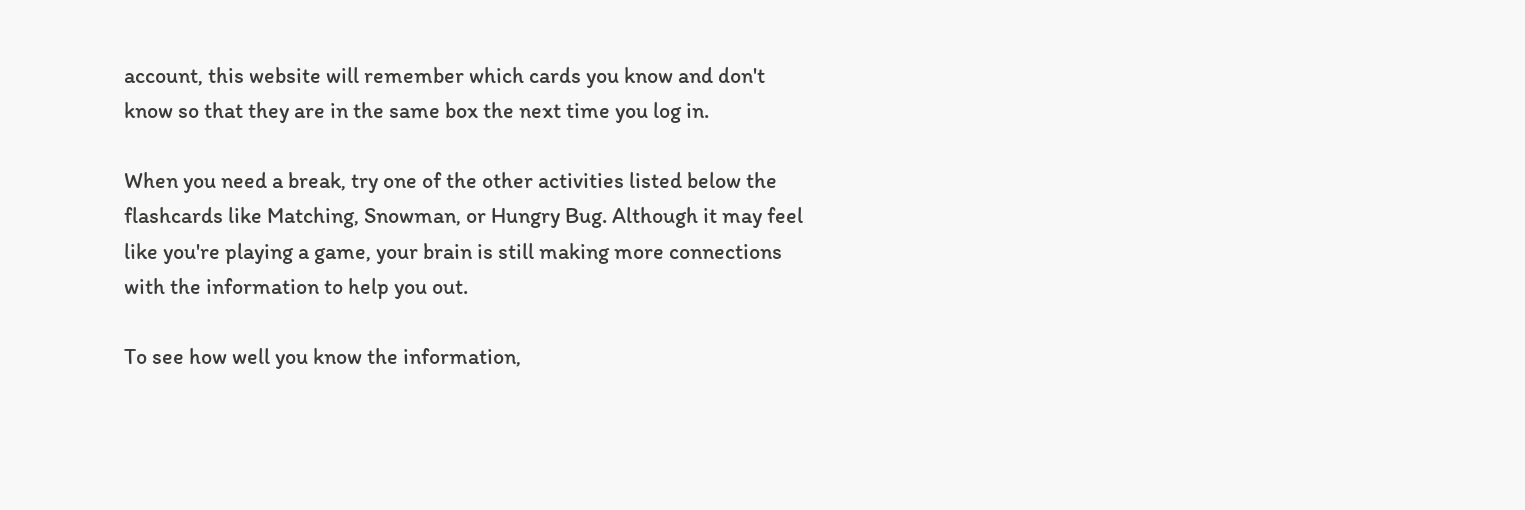account, this website will remember which cards you know and don't know so that they are in the same box the next time you log in.

When you need a break, try one of the other activities listed below the flashcards like Matching, Snowman, or Hungry Bug. Although it may feel like you're playing a game, your brain is still making more connections with the information to help you out.

To see how well you know the information,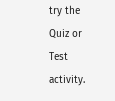try the Quiz or Test activity.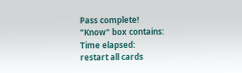Pass complete!
"Know" box contains:
Time elapsed:
restart all cards